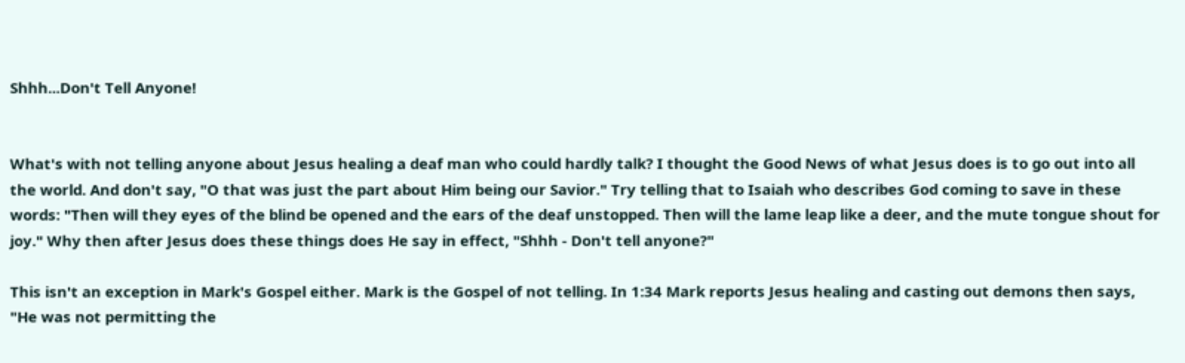Shhh...Don't Tell Anyone!


What's with not telling anyone about Jesus healing a deaf man who could hardly talk? I thought the Good News of what Jesus does is to go out into all the world. And don't say, "O that was just the part about Him being our Savior." Try telling that to Isaiah who describes God coming to save in these words: "Then will they eyes of the blind be opened and the ears of the deaf unstopped. Then will the lame leap like a deer, and the mute tongue shout for joy." Why then after Jesus does these things does He say in effect, "Shhh - Don't tell anyone?"

This isn't an exception in Mark's Gospel either. Mark is the Gospel of not telling. In 1:34 Mark reports Jesus healing and casting out demons then says, "He was not permitting the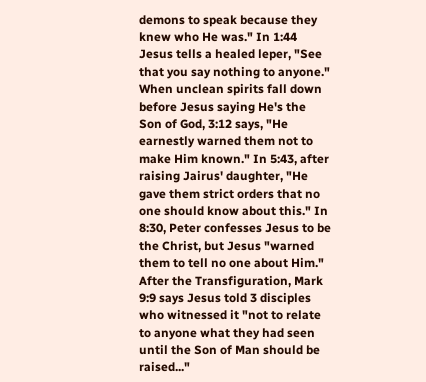demons to speak because they knew who He was." In 1:44 Jesus tells a healed leper, "See that you say nothing to anyone." When unclean spirits fall down before Jesus saying He's the Son of God, 3:12 says, "He earnestly warned them not to make Him known." In 5:43, after raising Jairus' daughter, "He gave them strict orders that no one should know about this." In 8:30, Peter confesses Jesus to be the Christ, but Jesus "warned them to tell no one about Him." After the Transfiguration, Mark 9:9 says Jesus told 3 disciples who witnessed it "not to relate to anyone what they had seen until the Son of Man should be raised..."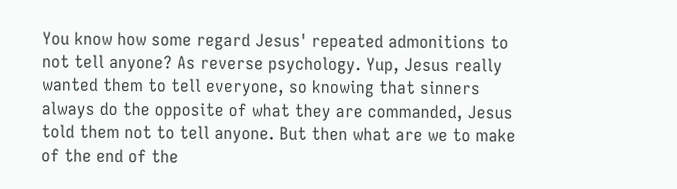You know how some regard Jesus' repeated admonitions to not tell anyone? As reverse psychology. Yup, Jesus really wanted them to tell everyone, so knowing that sinners always do the opposite of what they are commanded, Jesus told them not to tell anyone. But then what are we to make of the end of the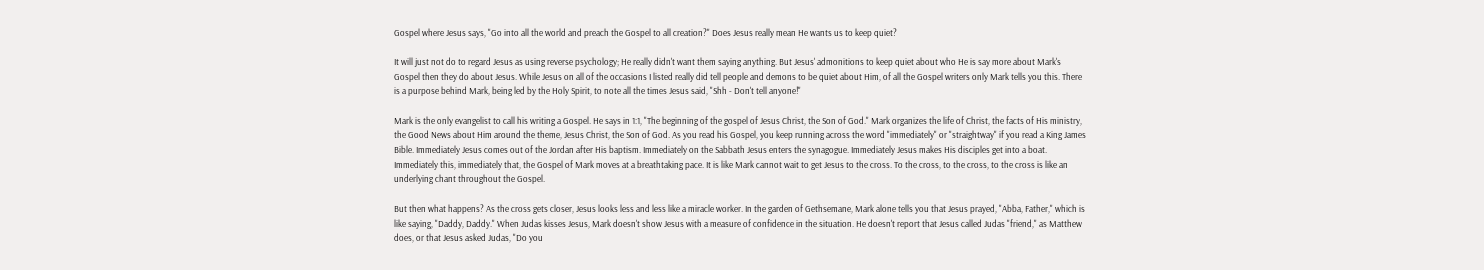Gospel where Jesus says, "Go into all the world and preach the Gospel to all creation?" Does Jesus really mean He wants us to keep quiet?

It will just not do to regard Jesus as using reverse psychology; He really didn't want them saying anything. But Jesus' admonitions to keep quiet about who He is say more about Mark's Gospel then they do about Jesus. While Jesus on all of the occasions I listed really did tell people and demons to be quiet about Him, of all the Gospel writers only Mark tells you this. There is a purpose behind Mark, being led by the Holy Spirit, to note all the times Jesus said, "Shh - Don't tell anyone!"

Mark is the only evangelist to call his writing a Gospel. He says in 1:1, "The beginning of the gospel of Jesus Christ, the Son of God." Mark organizes the life of Christ, the facts of His ministry, the Good News about Him around the theme, Jesus Christ, the Son of God. As you read his Gospel, you keep running across the word "immediately" or "straightway" if you read a King James Bible. Immediately Jesus comes out of the Jordan after His baptism. Immediately on the Sabbath Jesus enters the synagogue. Immediately Jesus makes His disciples get into a boat. Immediately this, immediately that, the Gospel of Mark moves at a breathtaking pace. It is like Mark cannot wait to get Jesus to the cross. To the cross, to the cross, to the cross is like an underlying chant throughout the Gospel.

But then what happens? As the cross gets closer, Jesus looks less and less like a miracle worker. In the garden of Gethsemane, Mark alone tells you that Jesus prayed, "Abba, Father," which is like saying, "Daddy, Daddy." When Judas kisses Jesus, Mark doesn't show Jesus with a measure of confidence in the situation. He doesn't report that Jesus called Judas "friend," as Matthew does, or that Jesus asked Judas, "Do you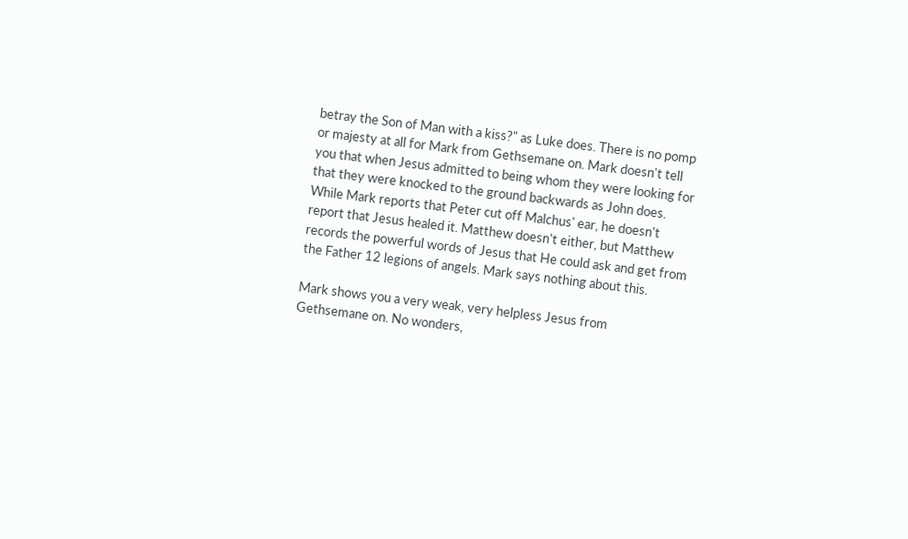betray the Son of Man with a kiss?" as Luke does. There is no pomp or majesty at all for Mark from Gethsemane on. Mark doesn't tell you that when Jesus admitted to being whom they were looking for that they were knocked to the ground backwards as John does. While Mark reports that Peter cut off Malchus' ear, he doesn't report that Jesus healed it. Matthew doesn't either, but Matthew records the powerful words of Jesus that He could ask and get from the Father 12 legions of angels. Mark says nothing about this.

Mark shows you a very weak, very helpless Jesus from Gethsemane on. No wonders,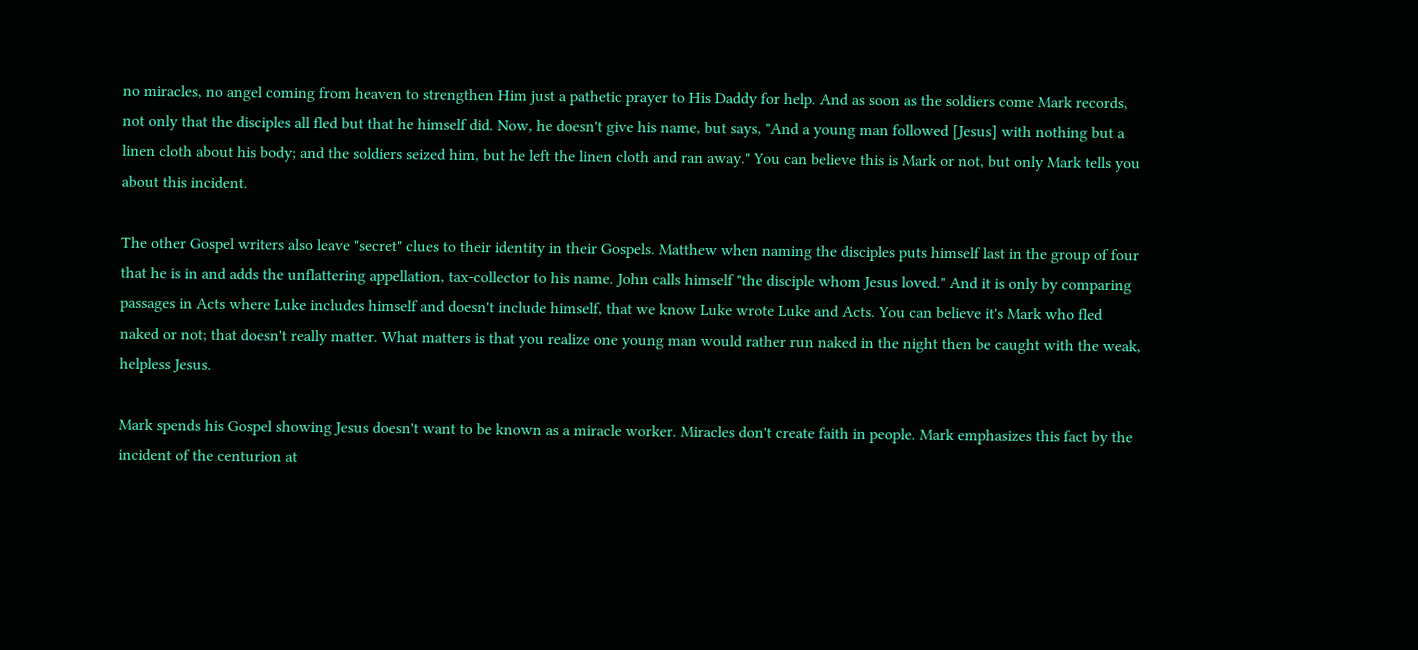no miracles, no angel coming from heaven to strengthen Him just a pathetic prayer to His Daddy for help. And as soon as the soldiers come Mark records, not only that the disciples all fled but that he himself did. Now, he doesn't give his name, but says, "And a young man followed [Jesus] with nothing but a linen cloth about his body; and the soldiers seized him, but he left the linen cloth and ran away." You can believe this is Mark or not, but only Mark tells you about this incident.

The other Gospel writers also leave "secret" clues to their identity in their Gospels. Matthew when naming the disciples puts himself last in the group of four that he is in and adds the unflattering appellation, tax-collector to his name. John calls himself "the disciple whom Jesus loved." And it is only by comparing passages in Acts where Luke includes himself and doesn't include himself, that we know Luke wrote Luke and Acts. You can believe it's Mark who fled naked or not; that doesn't really matter. What matters is that you realize one young man would rather run naked in the night then be caught with the weak, helpless Jesus.

Mark spends his Gospel showing Jesus doesn't want to be known as a miracle worker. Miracles don't create faith in people. Mark emphasizes this fact by the incident of the centurion at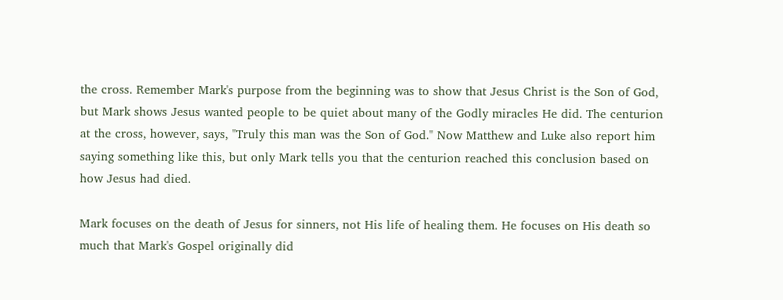the cross. Remember Mark's purpose from the beginning was to show that Jesus Christ is the Son of God, but Mark shows Jesus wanted people to be quiet about many of the Godly miracles He did. The centurion at the cross, however, says, "Truly this man was the Son of God." Now Matthew and Luke also report him saying something like this, but only Mark tells you that the centurion reached this conclusion based on how Jesus had died.

Mark focuses on the death of Jesus for sinners, not His life of healing them. He focuses on His death so much that Mark's Gospel originally did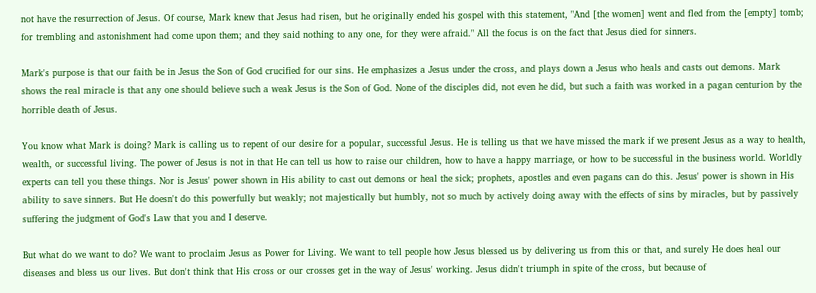not have the resurrection of Jesus. Of course, Mark knew that Jesus had risen, but he originally ended his gospel with this statement, "And [the women] went and fled from the [empty] tomb; for trembling and astonishment had come upon them; and they said nothing to any one, for they were afraid." All the focus is on the fact that Jesus died for sinners.

Mark's purpose is that our faith be in Jesus the Son of God crucified for our sins. He emphasizes a Jesus under the cross, and plays down a Jesus who heals and casts out demons. Mark shows the real miracle is that any one should believe such a weak Jesus is the Son of God. None of the disciples did, not even he did, but such a faith was worked in a pagan centurion by the horrible death of Jesus.

You know what Mark is doing? Mark is calling us to repent of our desire for a popular, successful Jesus. He is telling us that we have missed the mark if we present Jesus as a way to health, wealth, or successful living. The power of Jesus is not in that He can tell us how to raise our children, how to have a happy marriage, or how to be successful in the business world. Worldly experts can tell you these things. Nor is Jesus' power shown in His ability to cast out demons or heal the sick; prophets, apostles and even pagans can do this. Jesus' power is shown in His ability to save sinners. But He doesn't do this powerfully but weakly; not majestically but humbly, not so much by actively doing away with the effects of sins by miracles, but by passively suffering the judgment of God's Law that you and I deserve.

But what do we want to do? We want to proclaim Jesus as Power for Living. We want to tell people how Jesus blessed us by delivering us from this or that, and surely He does heal our diseases and bless us our lives. But don't think that His cross or our crosses get in the way of Jesus' working. Jesus didn't triumph in spite of the cross, but because of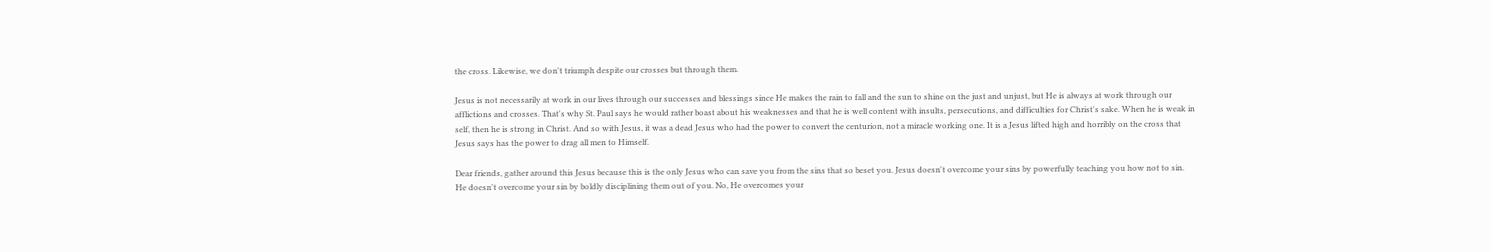the cross. Likewise, we don't triumph despite our crosses but through them.

Jesus is not necessarily at work in our lives through our successes and blessings since He makes the rain to fall and the sun to shine on the just and unjust, but He is always at work through our afflictions and crosses. That's why St. Paul says he would rather boast about his weaknesses and that he is well content with insults, persecutions, and difficulties for Christ's sake. When he is weak in self, then he is strong in Christ. And so with Jesus, it was a dead Jesus who had the power to convert the centurion, not a miracle working one. It is a Jesus lifted high and horribly on the cross that Jesus says has the power to drag all men to Himself.

Dear friends, gather around this Jesus because this is the only Jesus who can save you from the sins that so beset you. Jesus doesn't overcome your sins by powerfully teaching you how not to sin. He doesn't overcome your sin by boldly disciplining them out of you. No, He overcomes your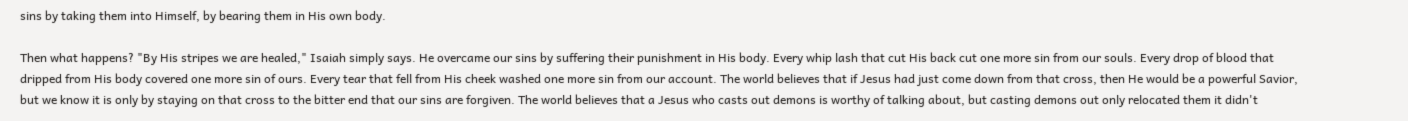sins by taking them into Himself, by bearing them in His own body.

Then what happens? "By His stripes we are healed," Isaiah simply says. He overcame our sins by suffering their punishment in His body. Every whip lash that cut His back cut one more sin from our souls. Every drop of blood that dripped from His body covered one more sin of ours. Every tear that fell from His cheek washed one more sin from our account. The world believes that if Jesus had just come down from that cross, then He would be a powerful Savior, but we know it is only by staying on that cross to the bitter end that our sins are forgiven. The world believes that a Jesus who casts out demons is worthy of talking about, but casting demons out only relocated them it didn't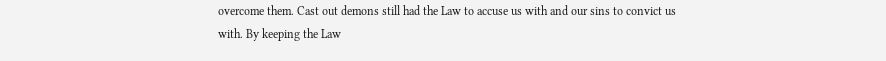overcome them. Cast out demons still had the Law to accuse us with and our sins to convict us with. By keeping the Law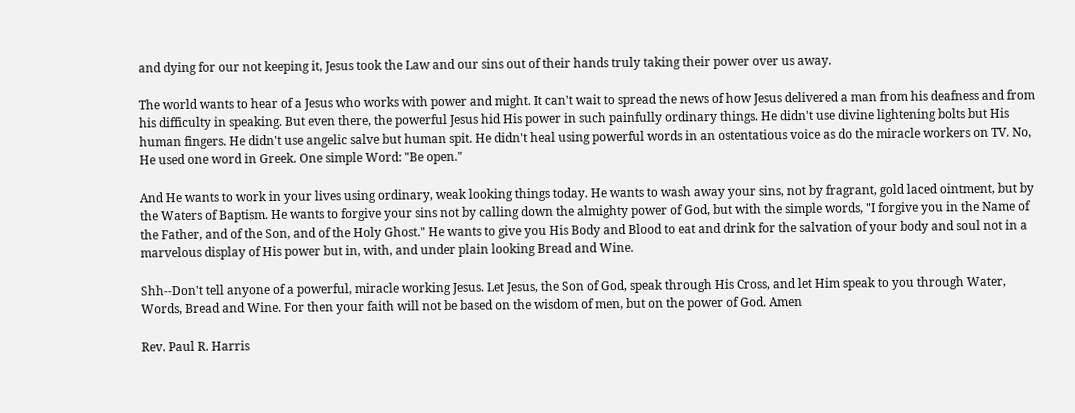and dying for our not keeping it, Jesus took the Law and our sins out of their hands truly taking their power over us away.

The world wants to hear of a Jesus who works with power and might. It can't wait to spread the news of how Jesus delivered a man from his deafness and from his difficulty in speaking. But even there, the powerful Jesus hid His power in such painfully ordinary things. He didn't use divine lightening bolts but His human fingers. He didn't use angelic salve but human spit. He didn't heal using powerful words in an ostentatious voice as do the miracle workers on TV. No, He used one word in Greek. One simple Word: "Be open."

And He wants to work in your lives using ordinary, weak looking things today. He wants to wash away your sins, not by fragrant, gold laced ointment, but by the Waters of Baptism. He wants to forgive your sins not by calling down the almighty power of God, but with the simple words, "I forgive you in the Name of the Father, and of the Son, and of the Holy Ghost." He wants to give you His Body and Blood to eat and drink for the salvation of your body and soul not in a marvelous display of His power but in, with, and under plain looking Bread and Wine.

Shh--Don't tell anyone of a powerful, miracle working Jesus. Let Jesus, the Son of God, speak through His Cross, and let Him speak to you through Water, Words, Bread and Wine. For then your faith will not be based on the wisdom of men, but on the power of God. Amen

Rev. Paul R. Harris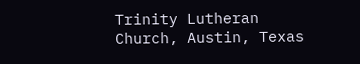Trinity Lutheran Church, Austin, Texas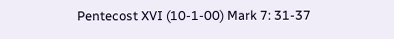Pentecost XVI (10-1-00) Mark 7: 31-37